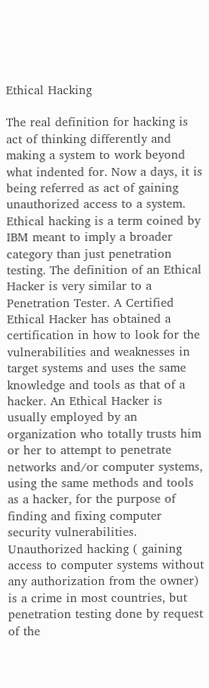Ethical Hacking

The real definition for hacking is act of thinking differently and making a system to work beyond what indented for. Now a days, it is being referred as act of gaining unauthorized access to a system. Ethical hacking is a term coined by IBM meant to imply a broader category than just penetration testing. The definition of an Ethical Hacker is very similar to a Penetration Tester. A Certified Ethical Hacker has obtained a certification in how to look for the vulnerabilities and weaknesses in target systems and uses the same knowledge and tools as that of a hacker. An Ethical Hacker is usually employed by an organization who totally trusts him or her to attempt to penetrate networks and/or computer systems, using the same methods and tools as a hacker, for the purpose of finding and fixing computer security vulnerabilities. Unauthorized hacking ( gaining access to computer systems without any authorization from the owner) is a crime in most countries, but penetration testing done by request of the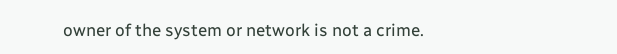owner of the system or network is not a crime.